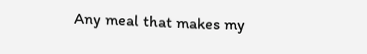Any meal that makes my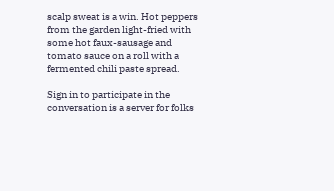scalp sweat is a win. Hot peppers from the garden light-fried with some hot faux-sausage and tomato sauce on a roll with a fermented chili paste spread.

Sign in to participate in the conversation is a server for folks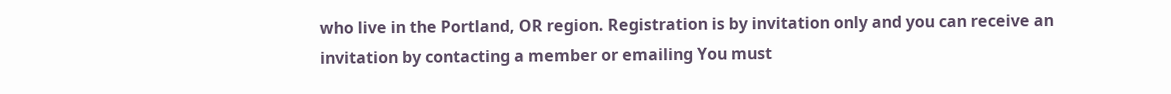who live in the Portland, OR region. Registration is by invitation only and you can receive an invitation by contacting a member or emailing You must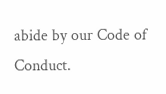abide by our Code of Conduct.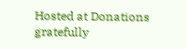Hosted at Donations gratefully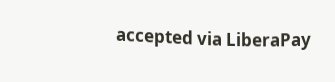accepted via LiberaPay